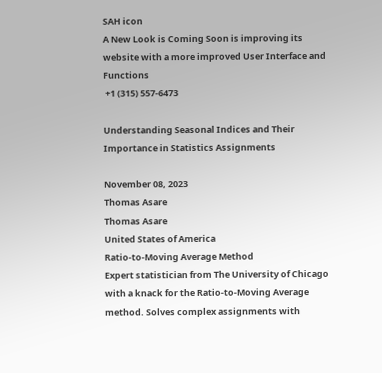SAH icon
A New Look is Coming Soon is improving its website with a more improved User Interface and Functions
 +1 (315) 557-6473

Understanding Seasonal Indices and Their Importance in Statistics Assignments

November 08, 2023
Thomas Asare
Thomas Asare
United States of America
Ratio-to-Moving Average Method
Expert statistician from The University of Chicago with a knack for the Ratio-to-Moving Average method. Solves complex assignments with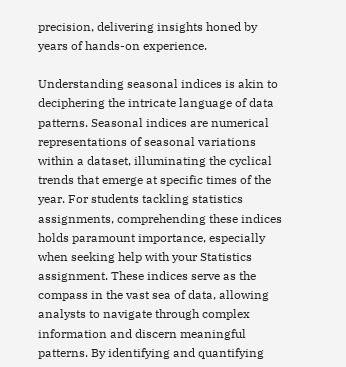precision, delivering insights honed by years of hands-on experience.

Understanding seasonal indices is akin to deciphering the intricate language of data patterns. Seasonal indices are numerical representations of seasonal variations within a dataset, illuminating the cyclical trends that emerge at specific times of the year. For students tackling statistics assignments, comprehending these indices holds paramount importance, especially when seeking help with your Statistics assignment. These indices serve as the compass in the vast sea of data, allowing analysts to navigate through complex information and discern meaningful patterns. By identifying and quantifying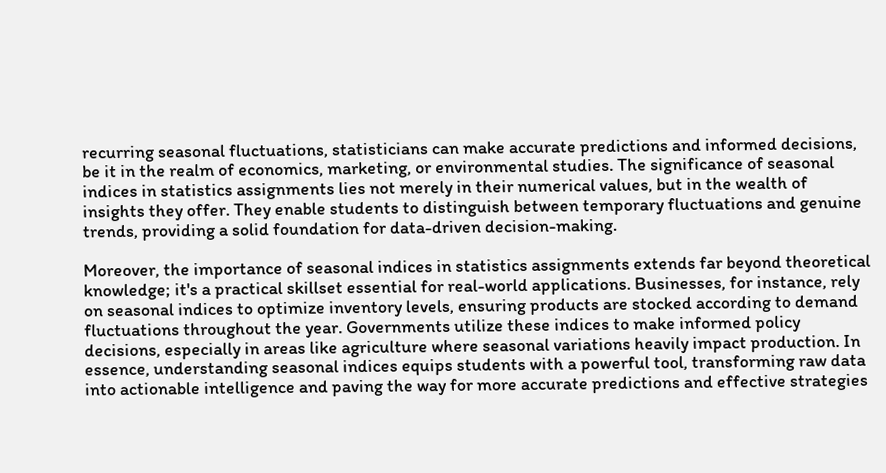recurring seasonal fluctuations, statisticians can make accurate predictions and informed decisions, be it in the realm of economics, marketing, or environmental studies. The significance of seasonal indices in statistics assignments lies not merely in their numerical values, but in the wealth of insights they offer. They enable students to distinguish between temporary fluctuations and genuine trends, providing a solid foundation for data-driven decision-making.

Moreover, the importance of seasonal indices in statistics assignments extends far beyond theoretical knowledge; it's a practical skillset essential for real-world applications. Businesses, for instance, rely on seasonal indices to optimize inventory levels, ensuring products are stocked according to demand fluctuations throughout the year. Governments utilize these indices to make informed policy decisions, especially in areas like agriculture where seasonal variations heavily impact production. In essence, understanding seasonal indices equips students with a powerful tool, transforming raw data into actionable intelligence and paving the way for more accurate predictions and effective strategies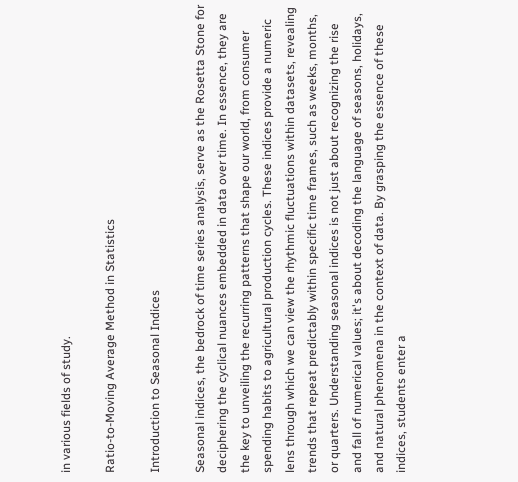in various fields of study.

Ratio-to-Moving Average Method in Statistics

Introduction to Seasonal Indices

Seasonal indices, the bedrock of time series analysis, serve as the Rosetta Stone for deciphering the cyclical nuances embedded in data over time. In essence, they are the key to unveiling the recurring patterns that shape our world, from consumer spending habits to agricultural production cycles. These indices provide a numeric lens through which we can view the rhythmic fluctuations within datasets, revealing trends that repeat predictably within specific time frames, such as weeks, months, or quarters. Understanding seasonal indices is not just about recognizing the rise and fall of numerical values; it's about decoding the language of seasons, holidays, and natural phenomena in the context of data. By grasping the essence of these indices, students enter a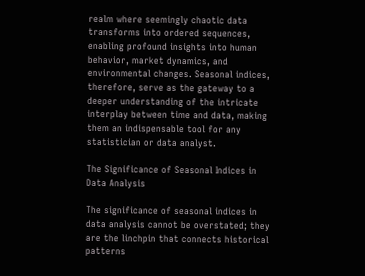realm where seemingly chaotic data transforms into ordered sequences, enabling profound insights into human behavior, market dynamics, and environmental changes. Seasonal indices, therefore, serve as the gateway to a deeper understanding of the intricate interplay between time and data, making them an indispensable tool for any statistician or data analyst.

The Significance of Seasonal Indices in Data Analysis

The significance of seasonal indices in data analysis cannot be overstated; they are the linchpin that connects historical patterns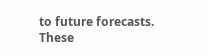to future forecasts. These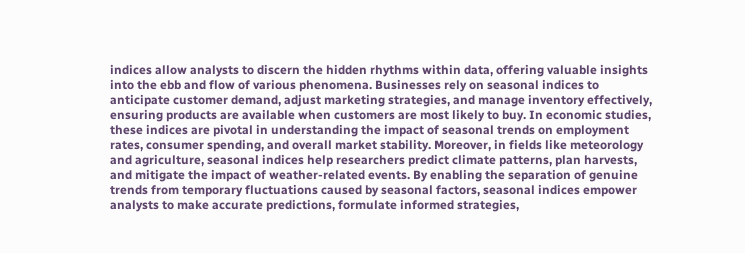indices allow analysts to discern the hidden rhythms within data, offering valuable insights into the ebb and flow of various phenomena. Businesses rely on seasonal indices to anticipate customer demand, adjust marketing strategies, and manage inventory effectively, ensuring products are available when customers are most likely to buy. In economic studies, these indices are pivotal in understanding the impact of seasonal trends on employment rates, consumer spending, and overall market stability. Moreover, in fields like meteorology and agriculture, seasonal indices help researchers predict climate patterns, plan harvests, and mitigate the impact of weather-related events. By enabling the separation of genuine trends from temporary fluctuations caused by seasonal factors, seasonal indices empower analysts to make accurate predictions, formulate informed strategies,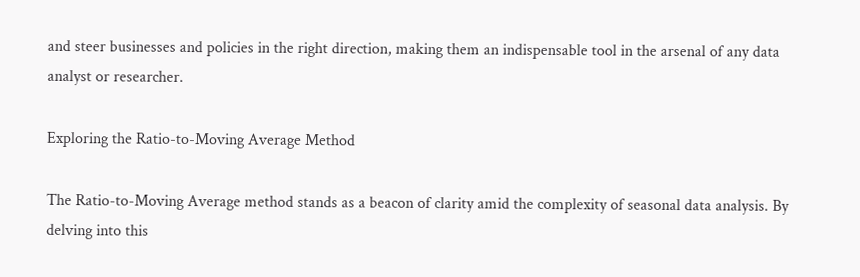and steer businesses and policies in the right direction, making them an indispensable tool in the arsenal of any data analyst or researcher.

Exploring the Ratio-to-Moving Average Method

The Ratio-to-Moving Average method stands as a beacon of clarity amid the complexity of seasonal data analysis. By delving into this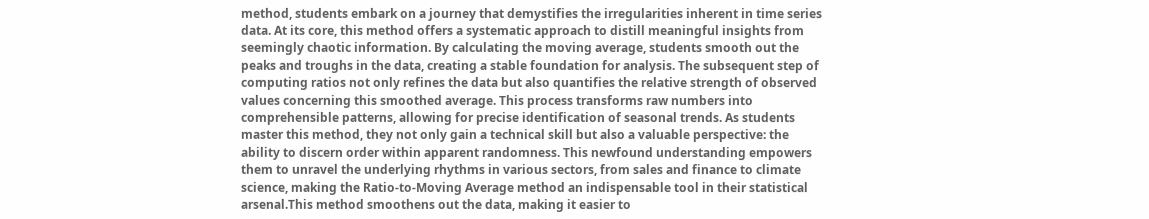method, students embark on a journey that demystifies the irregularities inherent in time series data. At its core, this method offers a systematic approach to distill meaningful insights from seemingly chaotic information. By calculating the moving average, students smooth out the peaks and troughs in the data, creating a stable foundation for analysis. The subsequent step of computing ratios not only refines the data but also quantifies the relative strength of observed values concerning this smoothed average. This process transforms raw numbers into comprehensible patterns, allowing for precise identification of seasonal trends. As students master this method, they not only gain a technical skill but also a valuable perspective: the ability to discern order within apparent randomness. This newfound understanding empowers them to unravel the underlying rhythms in various sectors, from sales and finance to climate science, making the Ratio-to-Moving Average method an indispensable tool in their statistical arsenal.This method smoothens out the data, making it easier to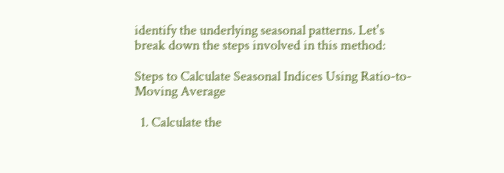identify the underlying seasonal patterns. Let's break down the steps involved in this method:

Steps to Calculate Seasonal Indices Using Ratio-to-Moving Average

  1. Calculate the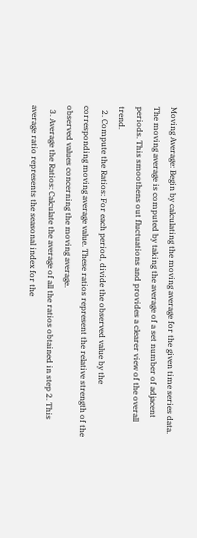Moving Average: Begin by calculating the moving average for the given time series data. The moving average is computed by taking the average of a set number of adjacent periods. This smoothens out fluctuations and provides a clearer view of the overall trend.
  2. Compute the Ratios: For each period, divide the observed value by the corresponding moving average value. These ratios represent the relative strength of the observed values concerning the moving average.
  3. Average the Ratios: Calculate the average of all the ratios obtained in step 2. This average ratio represents the seasonal index for the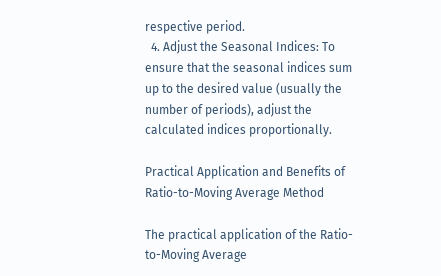respective period.
  4. Adjust the Seasonal Indices: To ensure that the seasonal indices sum up to the desired value (usually the number of periods), adjust the calculated indices proportionally.

Practical Application and Benefits of Ratio-to-Moving Average Method

The practical application of the Ratio-to-Moving Average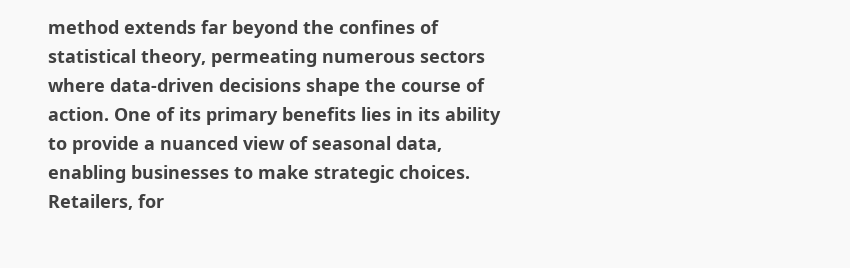method extends far beyond the confines of statistical theory, permeating numerous sectors where data-driven decisions shape the course of action. One of its primary benefits lies in its ability to provide a nuanced view of seasonal data, enabling businesses to make strategic choices. Retailers, for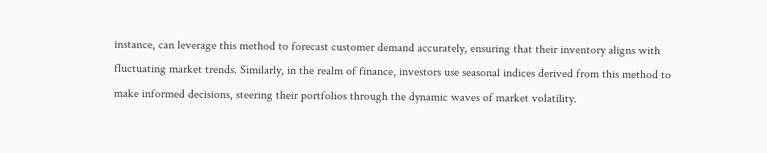instance, can leverage this method to forecast customer demand accurately, ensuring that their inventory aligns with fluctuating market trends. Similarly, in the realm of finance, investors use seasonal indices derived from this method to make informed decisions, steering their portfolios through the dynamic waves of market volatility.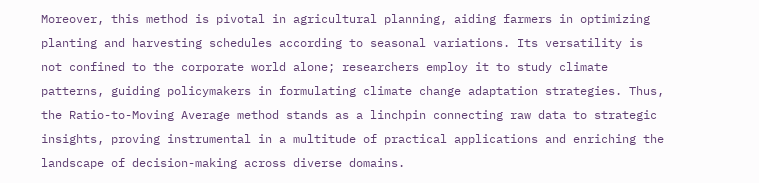Moreover, this method is pivotal in agricultural planning, aiding farmers in optimizing planting and harvesting schedules according to seasonal variations. Its versatility is not confined to the corporate world alone; researchers employ it to study climate patterns, guiding policymakers in formulating climate change adaptation strategies. Thus, the Ratio-to-Moving Average method stands as a linchpin connecting raw data to strategic insights, proving instrumental in a multitude of practical applications and enriching the landscape of decision-making across diverse domains.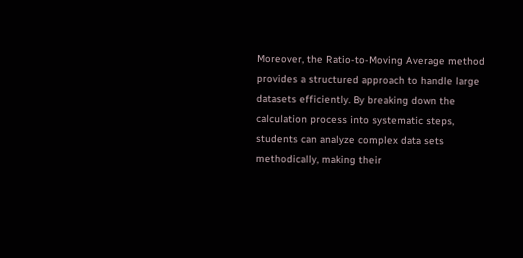Moreover, the Ratio-to-Moving Average method provides a structured approach to handle large datasets efficiently. By breaking down the calculation process into systematic steps, students can analyze complex data sets methodically, making their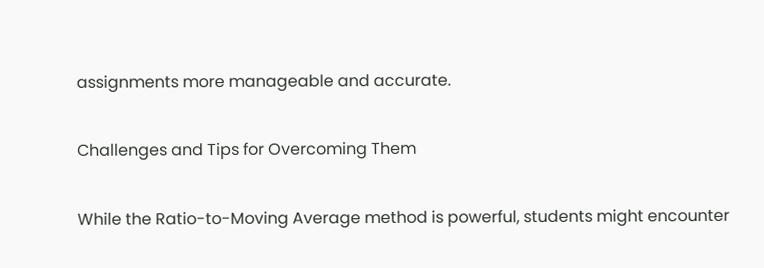assignments more manageable and accurate.

Challenges and Tips for Overcoming Them

While the Ratio-to-Moving Average method is powerful, students might encounter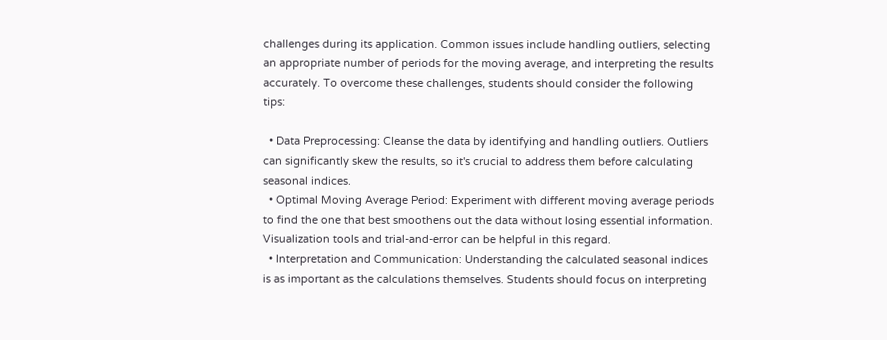challenges during its application. Common issues include handling outliers, selecting an appropriate number of periods for the moving average, and interpreting the results accurately. To overcome these challenges, students should consider the following tips:

  • Data Preprocessing: Cleanse the data by identifying and handling outliers. Outliers can significantly skew the results, so it's crucial to address them before calculating seasonal indices.
  • Optimal Moving Average Period: Experiment with different moving average periods to find the one that best smoothens out the data without losing essential information. Visualization tools and trial-and-error can be helpful in this regard.
  • Interpretation and Communication: Understanding the calculated seasonal indices is as important as the calculations themselves. Students should focus on interpreting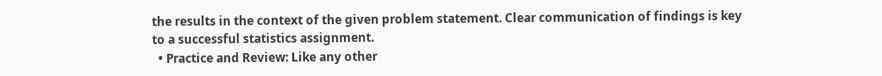the results in the context of the given problem statement. Clear communication of findings is key to a successful statistics assignment.
  • Practice and Review: Like any other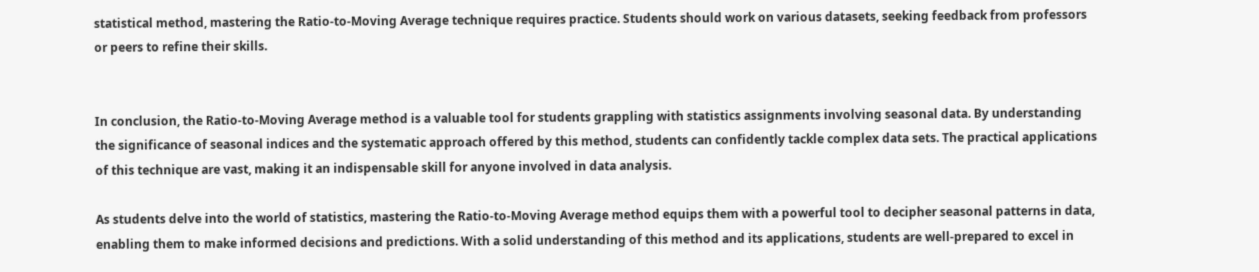statistical method, mastering the Ratio-to-Moving Average technique requires practice. Students should work on various datasets, seeking feedback from professors or peers to refine their skills.


In conclusion, the Ratio-to-Moving Average method is a valuable tool for students grappling with statistics assignments involving seasonal data. By understanding the significance of seasonal indices and the systematic approach offered by this method, students can confidently tackle complex data sets. The practical applications of this technique are vast, making it an indispensable skill for anyone involved in data analysis.

As students delve into the world of statistics, mastering the Ratio-to-Moving Average method equips them with a powerful tool to decipher seasonal patterns in data, enabling them to make informed decisions and predictions. With a solid understanding of this method and its applications, students are well-prepared to excel in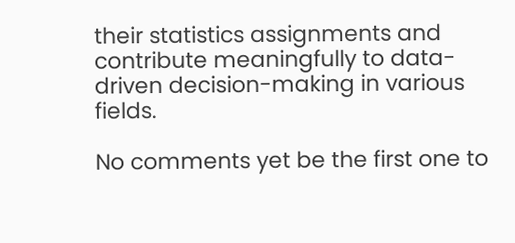their statistics assignments and contribute meaningfully to data-driven decision-making in various fields.

No comments yet be the first one to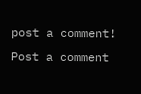post a comment!
Post a comment